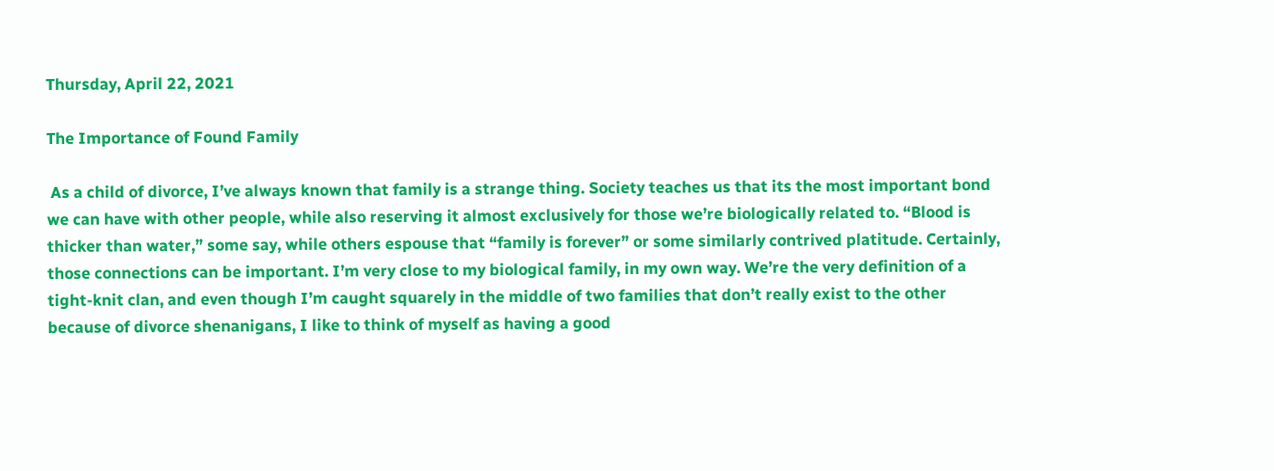Thursday, April 22, 2021

The Importance of Found Family

 As a child of divorce, I’ve always known that family is a strange thing. Society teaches us that its the most important bond we can have with other people, while also reserving it almost exclusively for those we’re biologically related to. “Blood is thicker than water,” some say, while others espouse that “family is forever” or some similarly contrived platitude. Certainly, those connections can be important. I’m very close to my biological family, in my own way. We’re the very definition of a tight-knit clan, and even though I’m caught squarely in the middle of two families that don’t really exist to the other because of divorce shenanigans, I like to think of myself as having a good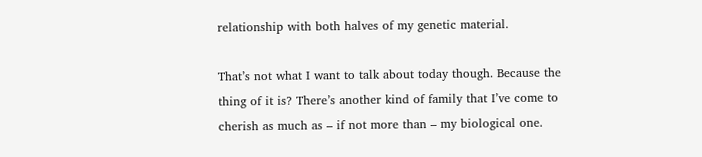relationship with both halves of my genetic material.

That’s not what I want to talk about today though. Because the thing of it is? There’s another kind of family that I’ve come to cherish as much as – if not more than – my biological one.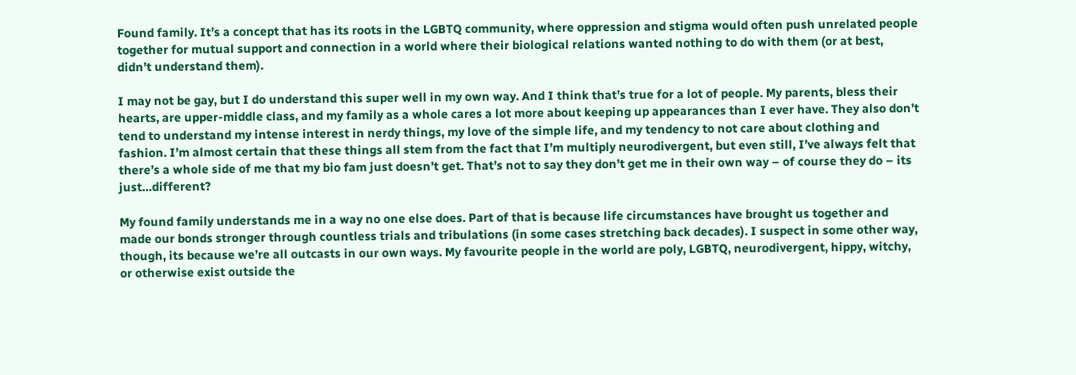Found family. It’s a concept that has its roots in the LGBTQ community, where oppression and stigma would often push unrelated people together for mutual support and connection in a world where their biological relations wanted nothing to do with them (or at best, didn’t understand them).

I may not be gay, but I do understand this super well in my own way. And I think that’s true for a lot of people. My parents, bless their hearts, are upper-middle class, and my family as a whole cares a lot more about keeping up appearances than I ever have. They also don’t tend to understand my intense interest in nerdy things, my love of the simple life, and my tendency to not care about clothing and fashion. I’m almost certain that these things all stem from the fact that I’m multiply neurodivergent, but even still, I’ve always felt that there’s a whole side of me that my bio fam just doesn’t get. That’s not to say they don’t get me in their own way – of course they do – its just…different?

My found family understands me in a way no one else does. Part of that is because life circumstances have brought us together and made our bonds stronger through countless trials and tribulations (in some cases stretching back decades). I suspect in some other way, though, its because we’re all outcasts in our own ways. My favourite people in the world are poly, LGBTQ, neurodivergent, hippy, witchy, or otherwise exist outside the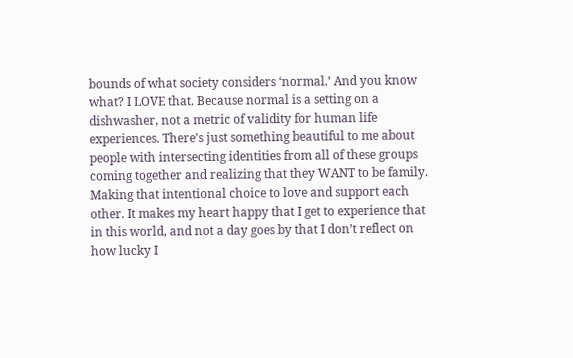bounds of what society considers ‘normal.’ And you know what? I LOVE that. Because normal is a setting on a dishwasher, not a metric of validity for human life experiences. There’s just something beautiful to me about people with intersecting identities from all of these groups coming together and realizing that they WANT to be family. Making that intentional choice to love and support each other. It makes my heart happy that I get to experience that in this world, and not a day goes by that I don’t reflect on how lucky I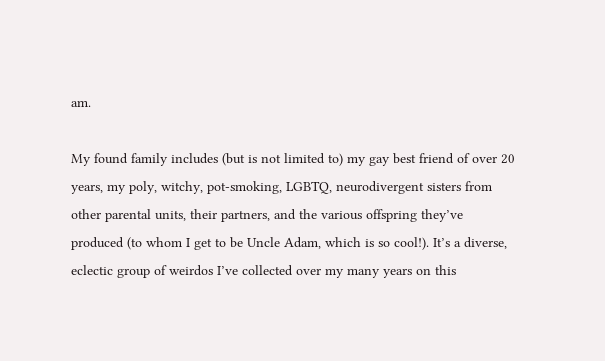am.

My found family includes (but is not limited to) my gay best friend of over 20 years, my poly, witchy, pot-smoking, LGBTQ, neurodivergent sisters from other parental units, their partners, and the various offspring they’ve produced (to whom I get to be Uncle Adam, which is so cool!). It’s a diverse, eclectic group of weirdos I’ve collected over my many years on this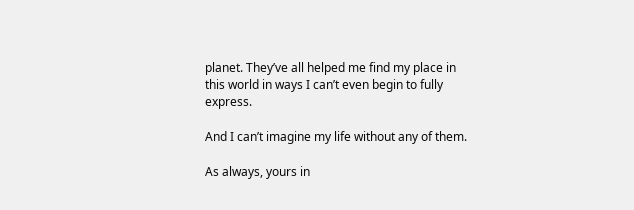planet. They’ve all helped me find my place in this world in ways I can’t even begin to fully express.

And I can’t imagine my life without any of them.

As always, yours in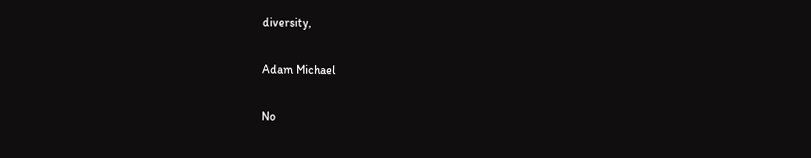diversity,

Adam Michael

No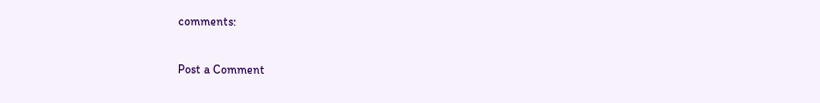comments:

Post a Comment